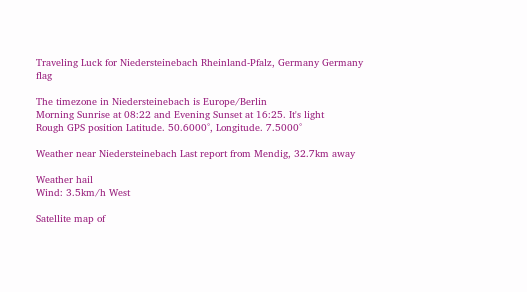Traveling Luck for Niedersteinebach Rheinland-Pfalz, Germany Germany flag

The timezone in Niedersteinebach is Europe/Berlin
Morning Sunrise at 08:22 and Evening Sunset at 16:25. It's light
Rough GPS position Latitude. 50.6000°, Longitude. 7.5000°

Weather near Niedersteinebach Last report from Mendig, 32.7km away

Weather hail
Wind: 3.5km/h West

Satellite map of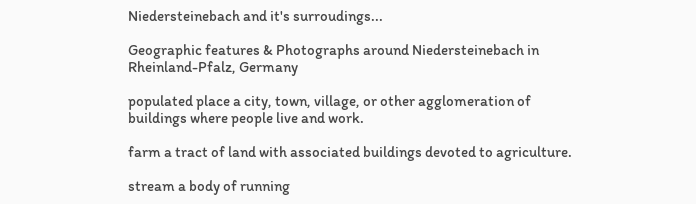Niedersteinebach and it's surroudings...

Geographic features & Photographs around Niedersteinebach in Rheinland-Pfalz, Germany

populated place a city, town, village, or other agglomeration of buildings where people live and work.

farm a tract of land with associated buildings devoted to agriculture.

stream a body of running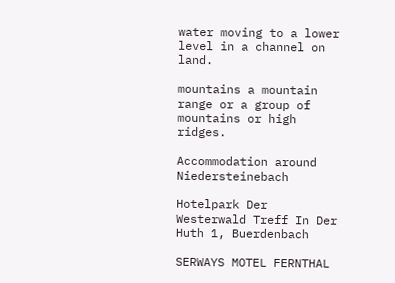water moving to a lower level in a channel on land.

mountains a mountain range or a group of mountains or high ridges.

Accommodation around Niedersteinebach

Hotelpark Der Westerwald Treff In Der Huth 1, Buerdenbach

SERWAYS MOTEL FERNTHAL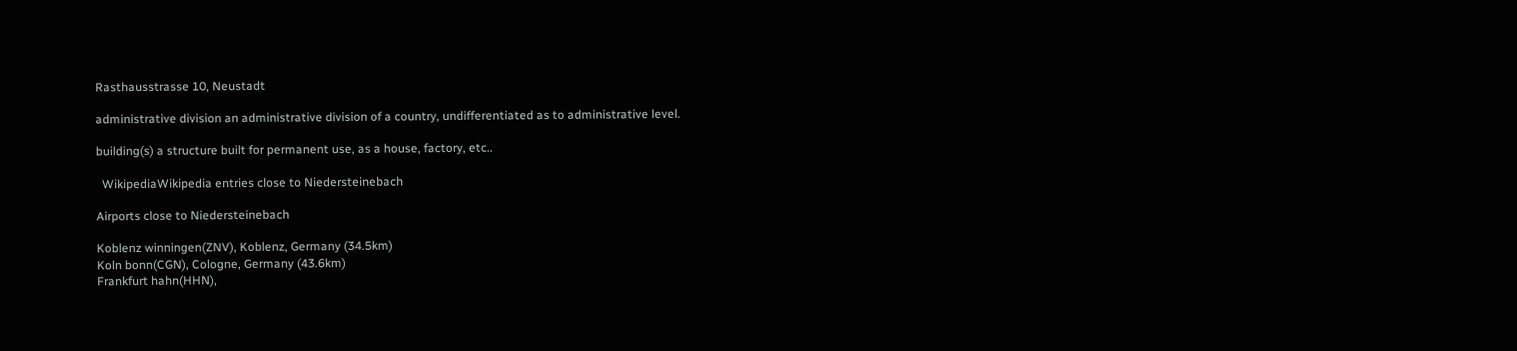Rasthausstrasse 10, Neustadt

administrative division an administrative division of a country, undifferentiated as to administrative level.

building(s) a structure built for permanent use, as a house, factory, etc..

  WikipediaWikipedia entries close to Niedersteinebach

Airports close to Niedersteinebach

Koblenz winningen(ZNV), Koblenz, Germany (34.5km)
Koln bonn(CGN), Cologne, Germany (43.6km)
Frankfurt hahn(HHN),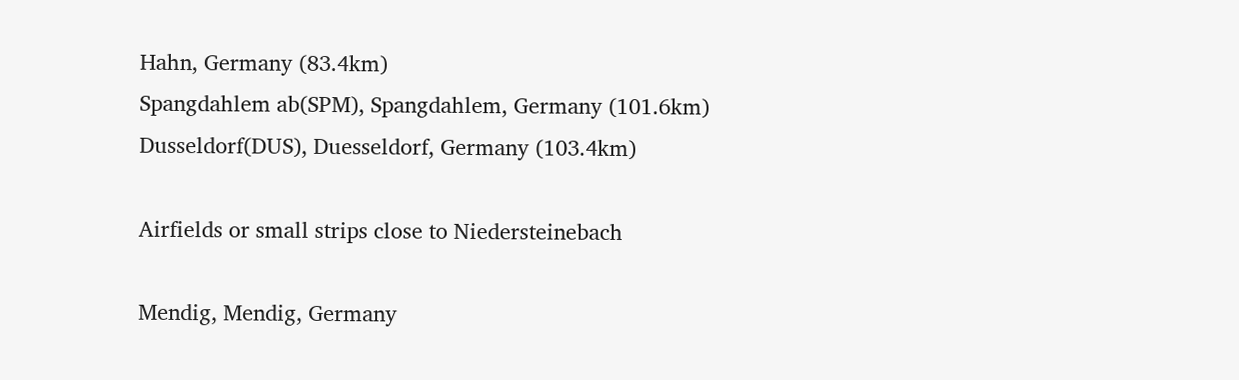Hahn, Germany (83.4km)
Spangdahlem ab(SPM), Spangdahlem, Germany (101.6km)
Dusseldorf(DUS), Duesseldorf, Germany (103.4km)

Airfields or small strips close to Niedersteinebach

Mendig, Mendig, Germany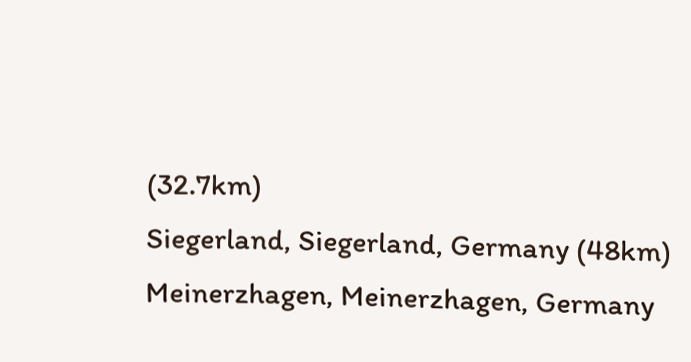(32.7km)
Siegerland, Siegerland, Germany (48km)
Meinerzhagen, Meinerzhagen, Germany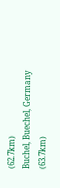(62.7km)
Buchel, Buechel, Germany (63.7km)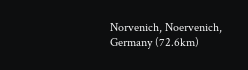Norvenich, Noervenich, Germany (72.6km)